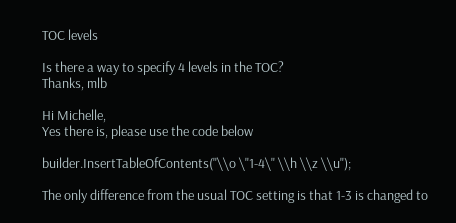TOC levels

Is there a way to specify 4 levels in the TOC?
Thanks, mlb

Hi Michelle,
Yes there is, please use the code below

builder.InsertTableOfContents("\\o \"1-4\" \\h \\z \\u");

The only difference from the usual TOC setting is that 1-3 is changed to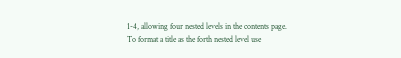1-4, allowing four nested levels in the contents page.
To format a title as the forth nested level use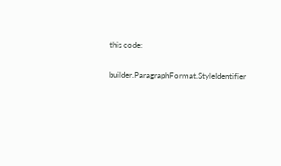this code:

builder.ParagraphFormat.StyleIdentifier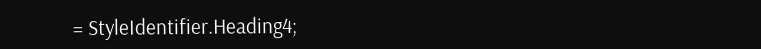= StyleIdentifier.Heading4;